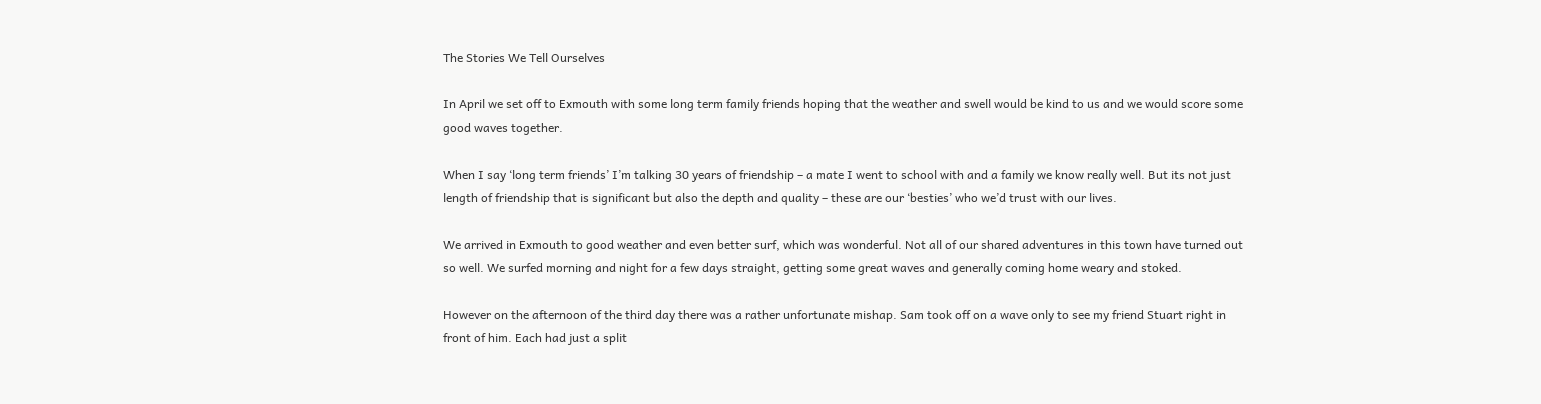The Stories We Tell Ourselves

In April we set off to Exmouth with some long term family friends hoping that the weather and swell would be kind to us and we would score some good waves together.

When I say ‘long term friends’ I’m talking 30 years of friendship – a mate I went to school with and a family we know really well. But its not just length of friendship that is significant but also the depth and quality – these are our ‘besties’ who we’d trust with our lives.

We arrived in Exmouth to good weather and even better surf, which was wonderful. Not all of our shared adventures in this town have turned out so well. We surfed morning and night for a few days straight, getting some great waves and generally coming home weary and stoked.

However on the afternoon of the third day there was a rather unfortunate mishap. Sam took off on a wave only to see my friend Stuart right in front of him. Each had just a split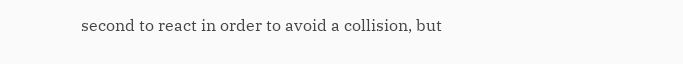second to react in order to avoid a collision, but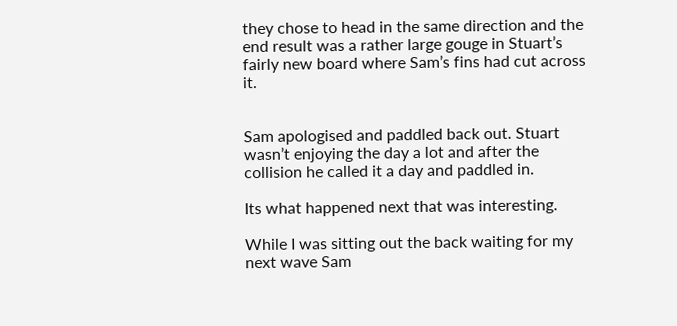they chose to head in the same direction and the end result was a rather large gouge in Stuart’s fairly new board where Sam’s fins had cut across it.


Sam apologised and paddled back out. Stuart wasn’t enjoying the day a lot and after the collision he called it a day and paddled in.

Its what happened next that was interesting.

While I was sitting out the back waiting for my next wave Sam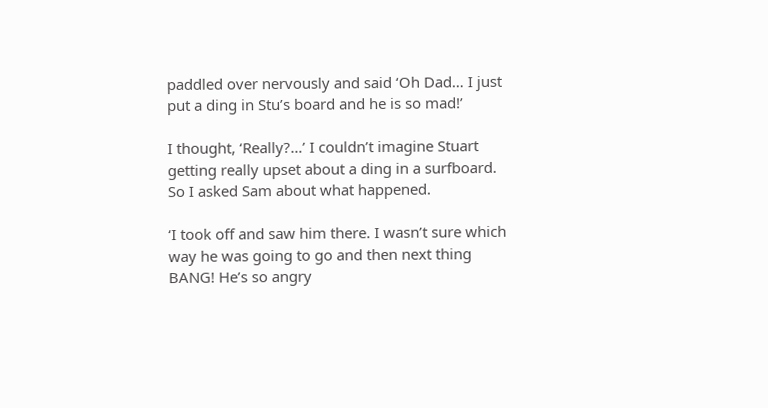paddled over nervously and said ‘Oh Dad… I just put a ding in Stu’s board and he is so mad!’

I thought, ‘Really?…’ I couldn’t imagine Stuart getting really upset about a ding in a surfboard. So I asked Sam about what happened.

‘I took off and saw him there. I wasn’t sure which way he was going to go and then next thing BANG! He’s so angry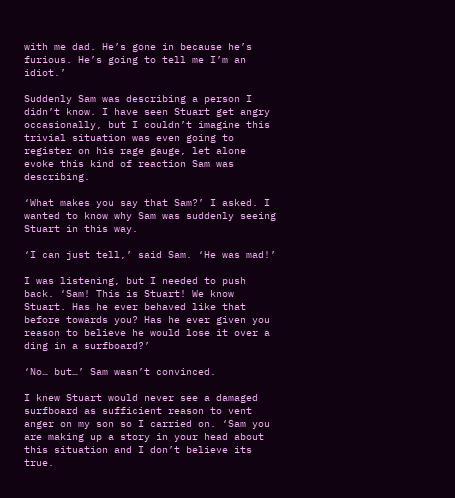with me dad. He’s gone in because he’s furious. He’s going to tell me I’m an idiot.’

Suddenly Sam was describing a person I didn’t know. I have seen Stuart get angry occasionally, but I couldn’t imagine this trivial situation was even going to register on his rage gauge, let alone evoke this kind of reaction Sam was describing.

‘What makes you say that Sam?’ I asked. I wanted to know why Sam was suddenly seeing Stuart in this way.

‘I can just tell,’ said Sam. ‘He was mad!’

I was listening, but I needed to push back. ‘Sam! This is Stuart! We know Stuart. Has he ever behaved like that before towards you? Has he ever given you reason to believe he would lose it over a ding in a surfboard?’

‘No… but…’ Sam wasn’t convinced.

I knew Stuart would never see a damaged surfboard as sufficient reason to vent anger on my son so I carried on. ‘Sam you are making up a story in your head about this situation and I don’t believe its true.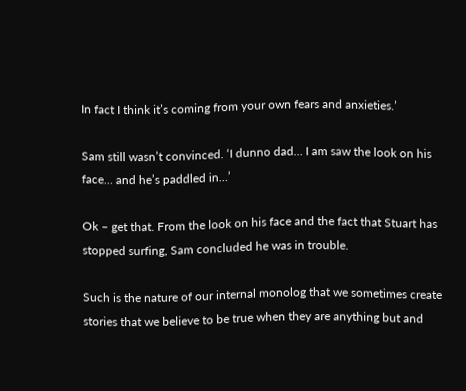In fact I think it’s coming from your own fears and anxieties.’

Sam still wasn’t convinced. ‘I dunno dad… I am saw the look on his face… and he’s paddled in…’

Ok – get that. From the look on his face and the fact that Stuart has stopped surfing, Sam concluded he was in trouble.

Such is the nature of our internal monolog that we sometimes create stories that we believe to be true when they are anything but and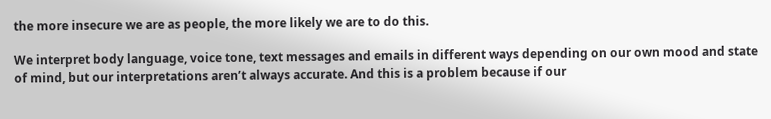the more insecure we are as people, the more likely we are to do this.

We interpret body language, voice tone, text messages and emails in different ways depending on our own mood and state of mind, but our interpretations aren’t always accurate. And this is a problem because if our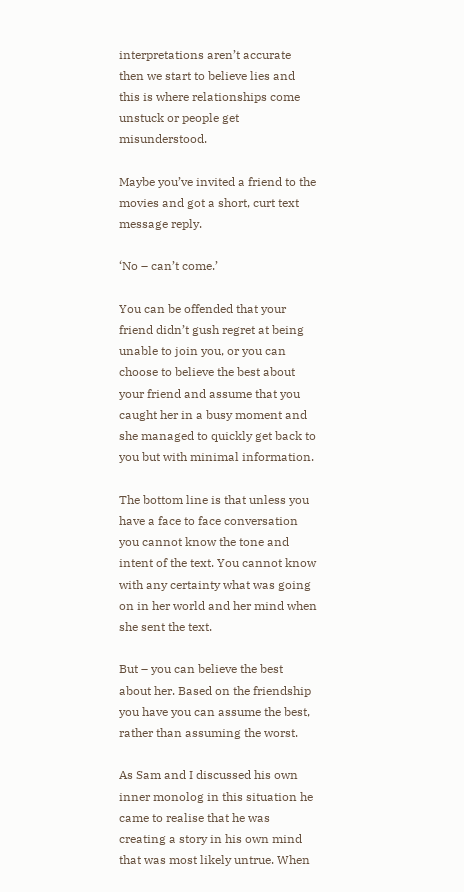interpretations aren’t accurate then we start to believe lies and this is where relationships come unstuck or people get misunderstood.

Maybe you’ve invited a friend to the movies and got a short, curt text message reply.

‘No – can’t come.’

You can be offended that your friend didn’t gush regret at being unable to join you, or you can choose to believe the best about your friend and assume that you caught her in a busy moment and she managed to quickly get back to you but with minimal information.

The bottom line is that unless you have a face to face conversation you cannot know the tone and intent of the text. You cannot know with any certainty what was going on in her world and her mind when she sent the text.

But – you can believe the best about her. Based on the friendship you have you can assume the best, rather than assuming the worst.

As Sam and I discussed his own inner monolog in this situation he came to realise that he was creating a story in his own mind that was most likely untrue. When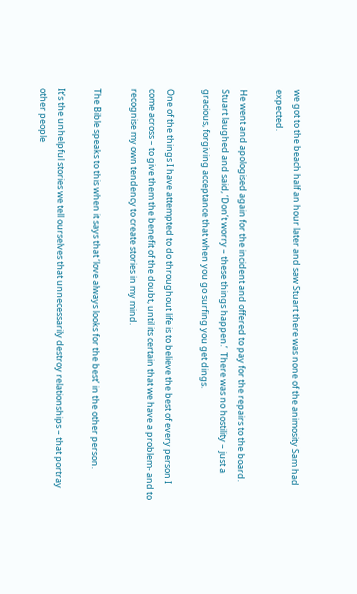we got to the beach half an hour later and saw Stuart there was none of the animosity Sam had expected.

He went and apologised again for the incident and offered to pay for the repairs to the board. Stuart laughed and said, ‘Don’t worry – these things happen.’  There was no hostility – just a gracious, forgiving acceptance that when you go surfing you get dings.

One of the things I have attempted to do throughout life is to believe the best of every person I come across – to give them the benefit of the doubt, until its certain that we have a problem- and to recognise my own tendency to create stories in my mind.

The Bible speaks to this when it says that ‘love always looks for the best’ in the other person.

It’s the unhelpful stories we tell ourselves that unnecessarily destroy relationships – that portray other people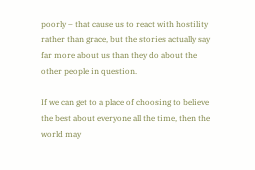poorly – that cause us to react with hostility rather than grace, but the stories actually say far more about us than they do about the other people in question.

If we can get to a place of choosing to believe the best about everyone all the time, then the world may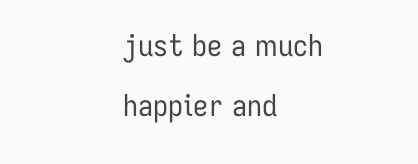just be a much happier and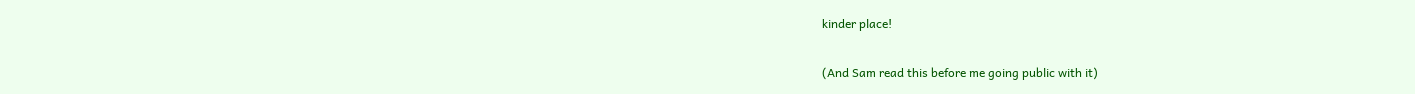kinder place!

(And Sam read this before me going public with it)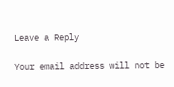Leave a Reply

Your email address will not be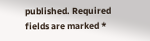published. Required fields are marked *